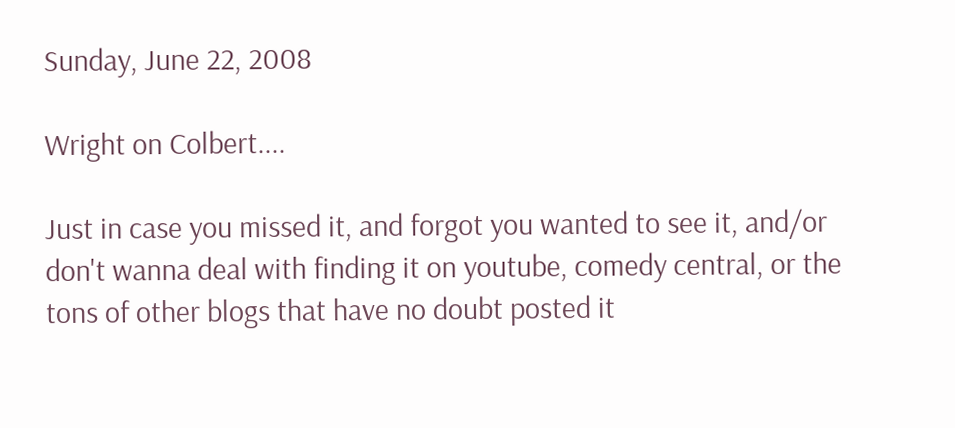Sunday, June 22, 2008

Wright on Colbert....

Just in case you missed it, and forgot you wanted to see it, and/or don't wanna deal with finding it on youtube, comedy central, or the tons of other blogs that have no doubt posted it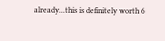already...this is definitely worth 6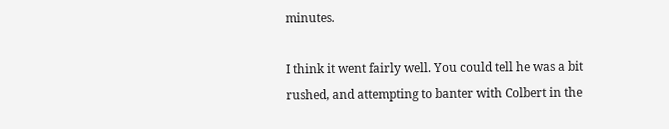minutes.

I think it went fairly well. You could tell he was a bit rushed, and attempting to banter with Colbert in the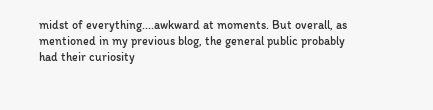midst of everything....awkward at moments. But overall, as mentioned in my previous blog, the general public probably had their curiosity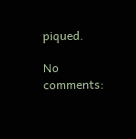piqued.

No comments: